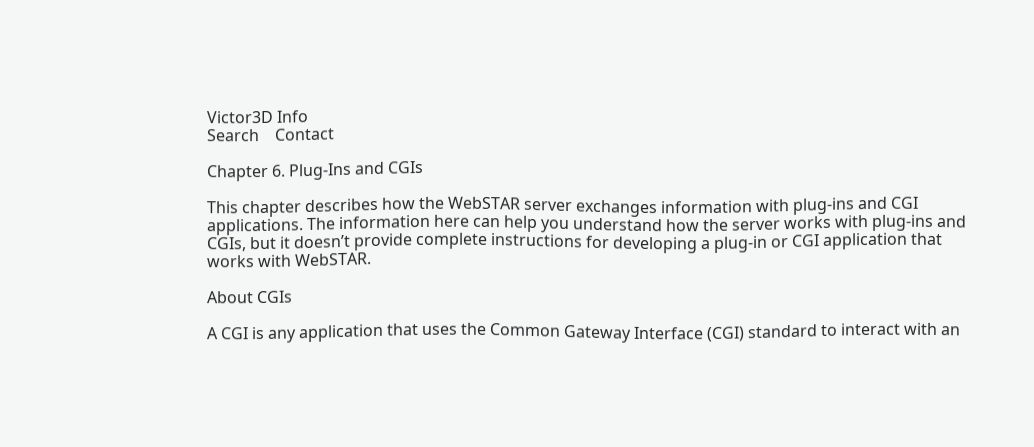Victor3D Info
Search    Contact

Chapter 6. Plug-Ins and CGIs

This chapter describes how the WebSTAR server exchanges information with plug-ins and CGI applications. The information here can help you understand how the server works with plug-ins and CGIs, but it doesn’t provide complete instructions for developing a plug-in or CGI application that works with WebSTAR.

About CGIs

A CGI is any application that uses the Common Gateway Interface (CGI) standard to interact with an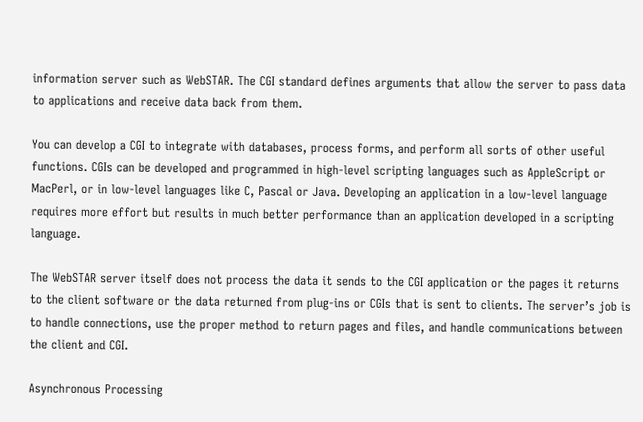information server such as WebSTAR. The CGI standard defines arguments that allow the server to pass data to applications and receive data back from them.

You can develop a CGI to integrate with databases, process forms, and perform all sorts of other useful functions. CGIs can be developed and programmed in high-level scripting languages such as AppleScript or MacPerl, or in low-level languages like C, Pascal or Java. Developing an application in a low-level language requires more effort but results in much better performance than an application developed in a scripting language.

The WebSTAR server itself does not process the data it sends to the CGI application or the pages it returns to the client software or the data returned from plug-ins or CGIs that is sent to clients. The server’s job is to handle connections, use the proper method to return pages and files, and handle communications between the client and CGI.

Asynchronous Processing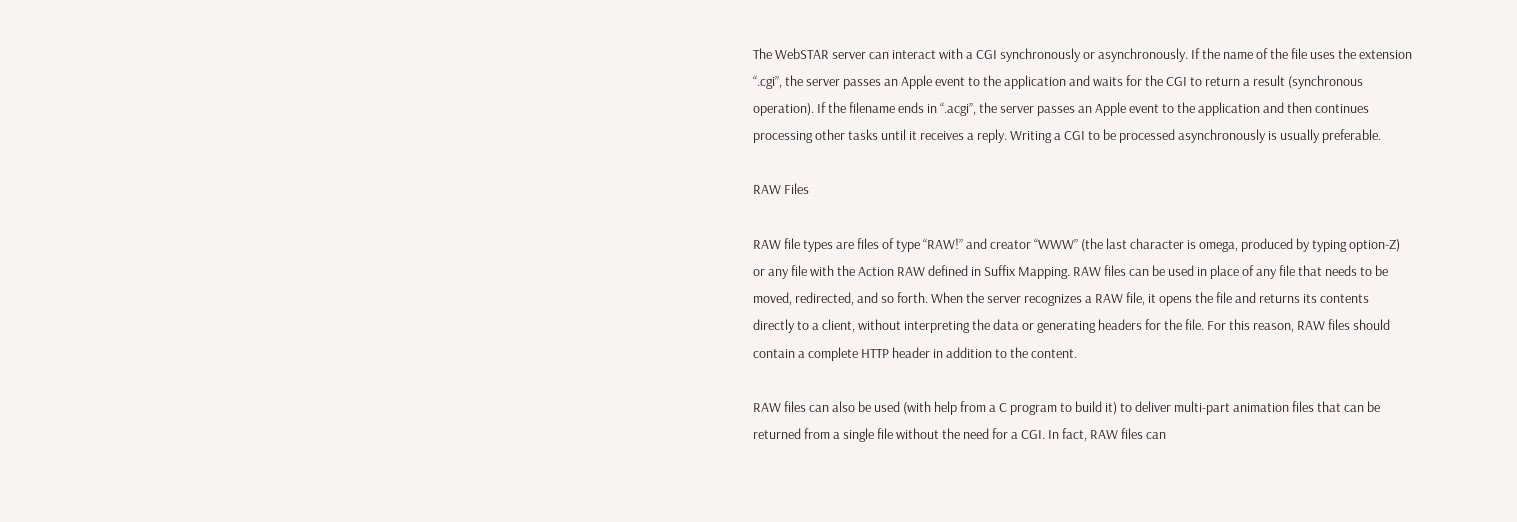The WebSTAR server can interact with a CGI synchronously or asynchronously. If the name of the file uses the extension “.cgi”, the server passes an Apple event to the application and waits for the CGI to return a result (synchronous operation). If the filename ends in “.acgi”, the server passes an Apple event to the application and then continues processing other tasks until it receives a reply. Writing a CGI to be processed asynchronously is usually preferable.

RAW Files

RAW file types are files of type “RAW!” and creator “WWW” (the last character is omega, produced by typing option-Z) or any file with the Action RAW defined in Suffix Mapping. RAW files can be used in place of any file that needs to be moved, redirected, and so forth. When the server recognizes a RAW file, it opens the file and returns its contents directly to a client, without interpreting the data or generating headers for the file. For this reason, RAW files should contain a complete HTTP header in addition to the content.

RAW files can also be used (with help from a C program to build it) to deliver multi-part animation files that can be returned from a single file without the need for a CGI. In fact, RAW files can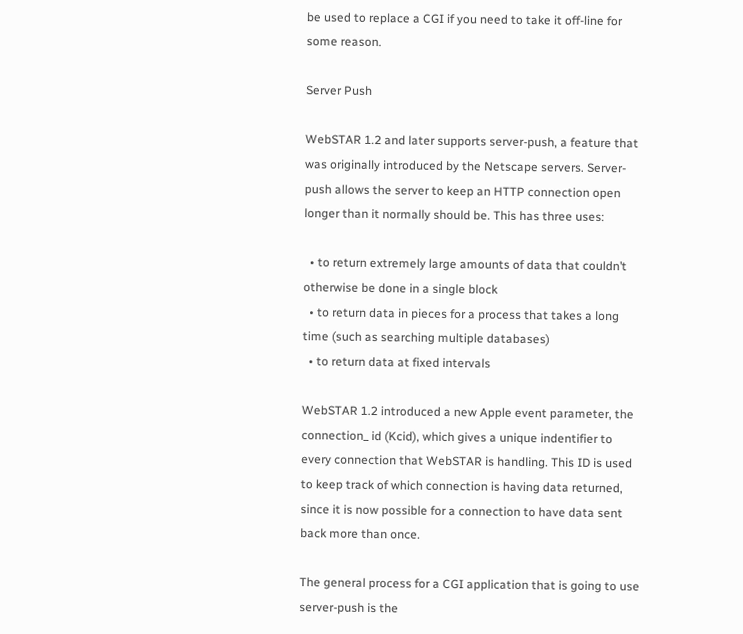be used to replace a CGI if you need to take it off-line for some reason.

Server Push

WebSTAR 1.2 and later supports server-push, a feature that was originally introduced by the Netscape servers. Server-push allows the server to keep an HTTP connection open longer than it normally should be. This has three uses:

  • to return extremely large amounts of data that couldn’t otherwise be done in a single block
  • to return data in pieces for a process that takes a long time (such as searching multiple databases)
  • to return data at fixed intervals

WebSTAR 1.2 introduced a new Apple event parameter, the connection_ id (Kcid), which gives a unique indentifier to every connection that WebSTAR is handling. This ID is used to keep track of which connection is having data returned, since it is now possible for a connection to have data sent back more than once.

The general process for a CGI application that is going to use server-push is the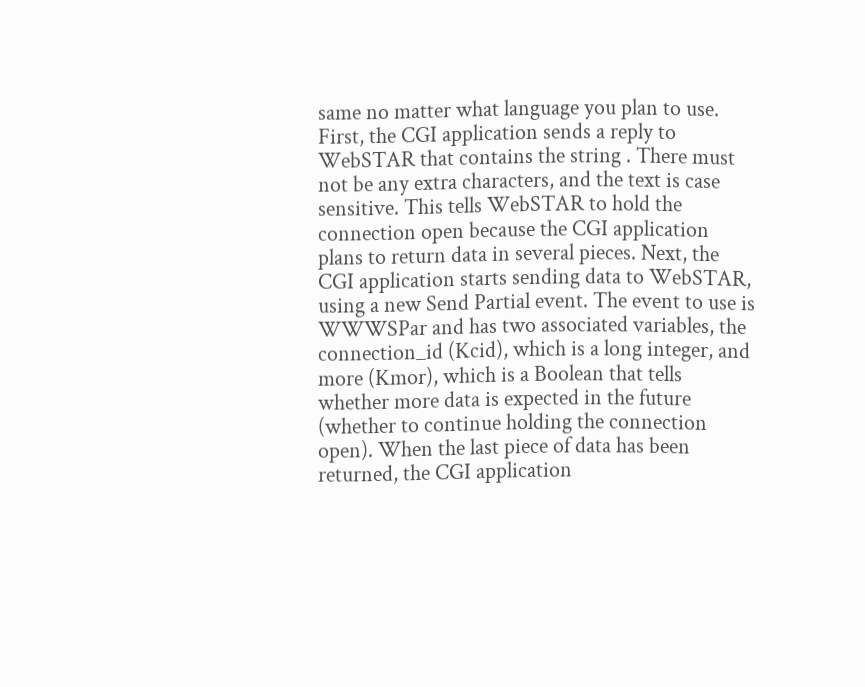same no matter what language you plan to use. First, the CGI application sends a reply to WebSTAR that contains the string . There must not be any extra characters, and the text is case sensitive. This tells WebSTAR to hold the connection open because the CGI application plans to return data in several pieces. Next, the CGI application starts sending data to WebSTAR, using a new Send Partial event. The event to use is WWWSPar and has two associated variables, the connection_id (Kcid), which is a long integer, and more (Kmor), which is a Boolean that tells whether more data is expected in the future (whether to continue holding the connection open). When the last piece of data has been returned, the CGI application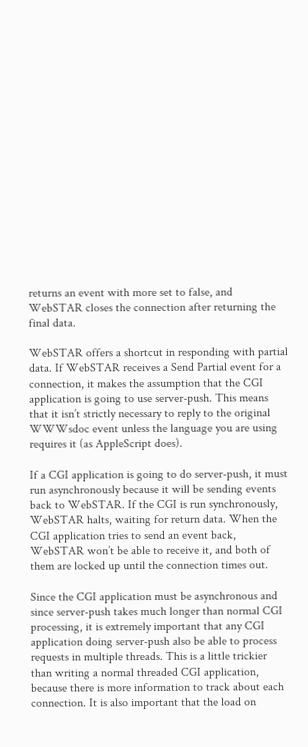returns an event with more set to false, and WebSTAR closes the connection after returning the final data.

WebSTAR offers a shortcut in responding with partial data. If WebSTAR receives a Send Partial event for a connection, it makes the assumption that the CGI application is going to use server-push. This means that it isn’t strictly necessary to reply to the original WWWsdoc event unless the language you are using requires it (as AppleScript does).

If a CGI application is going to do server-push, it must run asynchronously because it will be sending events back to WebSTAR. If the CGI is run synchronously, WebSTAR halts, waiting for return data. When the CGI application tries to send an event back, WebSTAR won’t be able to receive it, and both of them are locked up until the connection times out.

Since the CGI application must be asynchronous and since server-push takes much longer than normal CGI processing, it is extremely important that any CGI application doing server-push also be able to process requests in multiple threads. This is a little trickier than writing a normal threaded CGI application, because there is more information to track about each connection. It is also important that the load on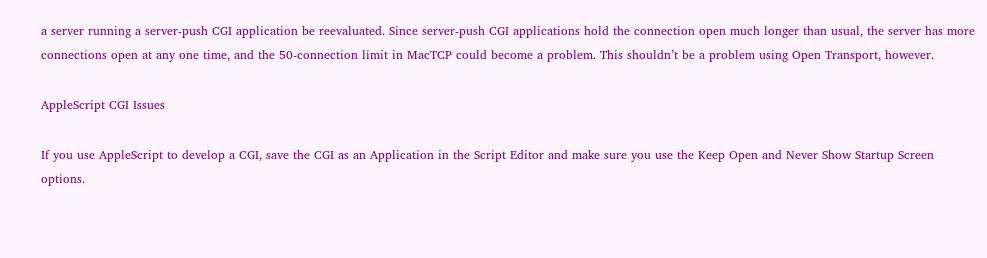a server running a server-push CGI application be reevaluated. Since server-push CGI applications hold the connection open much longer than usual, the server has more connections open at any one time, and the 50-connection limit in MacTCP could become a problem. This shouldn’t be a problem using Open Transport, however.

AppleScript CGI Issues

If you use AppleScript to develop a CGI, save the CGI as an Application in the Script Editor and make sure you use the Keep Open and Never Show Startup Screen options.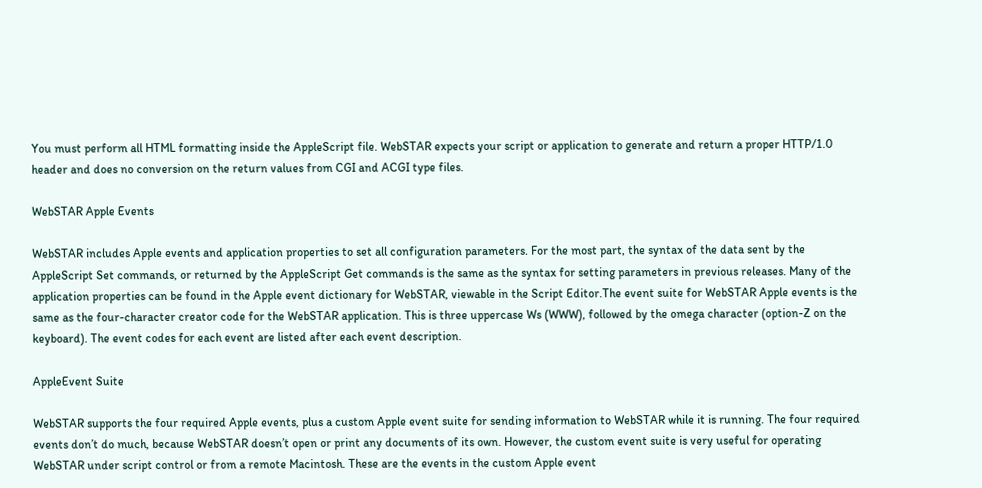You must perform all HTML formatting inside the AppleScript file. WebSTAR expects your script or application to generate and return a proper HTTP/1.0 header and does no conversion on the return values from CGI and ACGI type files.

WebSTAR Apple Events

WebSTAR includes Apple events and application properties to set all configuration parameters. For the most part, the syntax of the data sent by the AppleScript Set commands, or returned by the AppleScript Get commands is the same as the syntax for setting parameters in previous releases. Many of the application properties can be found in the Apple event dictionary for WebSTAR, viewable in the Script Editor.The event suite for WebSTAR Apple events is the same as the four-character creator code for the WebSTAR application. This is three uppercase Ws (WWW), followed by the omega character (option-Z on the keyboard). The event codes for each event are listed after each event description.

AppleEvent Suite

WebSTAR supports the four required Apple events, plus a custom Apple event suite for sending information to WebSTAR while it is running. The four required events don’t do much, because WebSTAR doesn’t open or print any documents of its own. However, the custom event suite is very useful for operating WebSTAR under script control or from a remote Macintosh. These are the events in the custom Apple event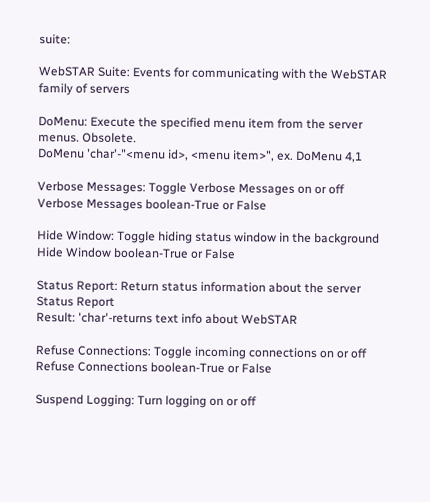suite:

WebSTAR Suite: Events for communicating with the WebSTAR family of servers

DoMenu: Execute the specified menu item from the server menus. Obsolete.
DoMenu 'char'-"<menu id>, <menu item>", ex. DoMenu 4,1

Verbose Messages: Toggle Verbose Messages on or off
Verbose Messages boolean-True or False

Hide Window: Toggle hiding status window in the background
Hide Window boolean-True or False

Status Report: Return status information about the server
Status Report
Result: 'char'-returns text info about WebSTAR

Refuse Connections: Toggle incoming connections on or off
Refuse Connections boolean-True or False

Suspend Logging: Turn logging on or off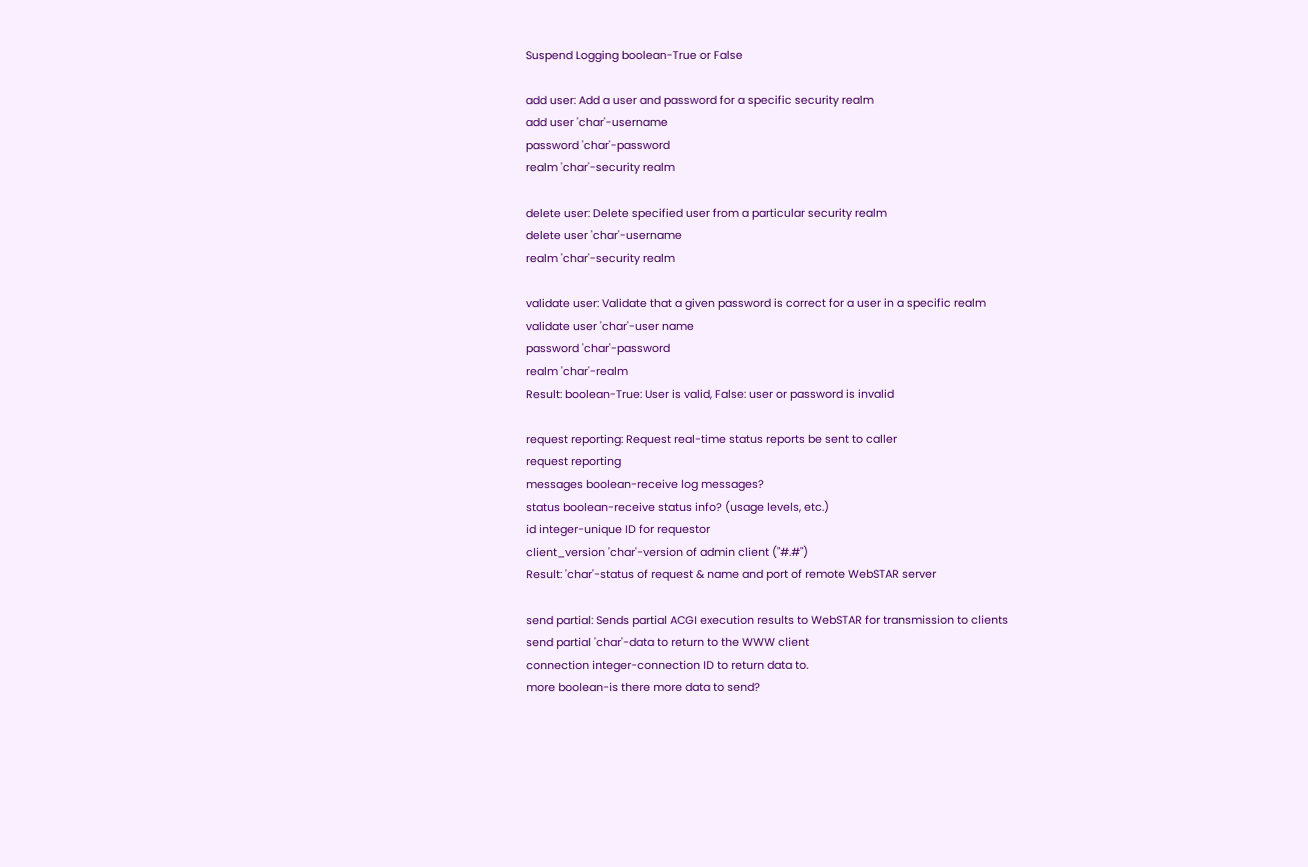Suspend Logging boolean-True or False

add user: Add a user and password for a specific security realm
add user 'char'-username
password 'char'-password
realm 'char'-security realm

delete user: Delete specified user from a particular security realm
delete user 'char'-username
realm 'char'-security realm

validate user: Validate that a given password is correct for a user in a specific realm
validate user 'char'-user name
password 'char'-password
realm 'char'-realm
Result: boolean-True: User is valid, False: user or password is invalid

request reporting: Request real-time status reports be sent to caller
request reporting
messages boolean-receive log messages?
status boolean-receive status info? (usage levels, etc.)
id integer-unique ID for requestor
client_version 'char'-version of admin client ("#.#")
Result: 'char'-status of request & name and port of remote WebSTAR server

send partial: Sends partial ACGI execution results to WebSTAR for transmission to clients
send partial 'char'-data to return to the WWW client
connection integer-connection ID to return data to.
more boolean-is there more data to send?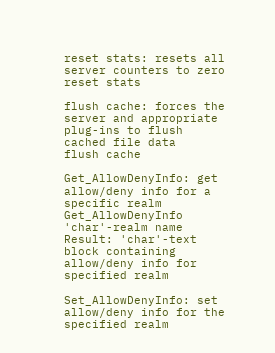reset stats: resets all server counters to zero
reset stats

flush cache: forces the server and appropriate plug-ins to flush cached file data
flush cache

Get_AllowDenyInfo: get allow/deny info for a specific realm
Get_AllowDenyInfo 'char'-realm name
Result: 'char'-text block containing allow/deny info for specified realm

Set_AllowDenyInfo: set allow/deny info for the specified realm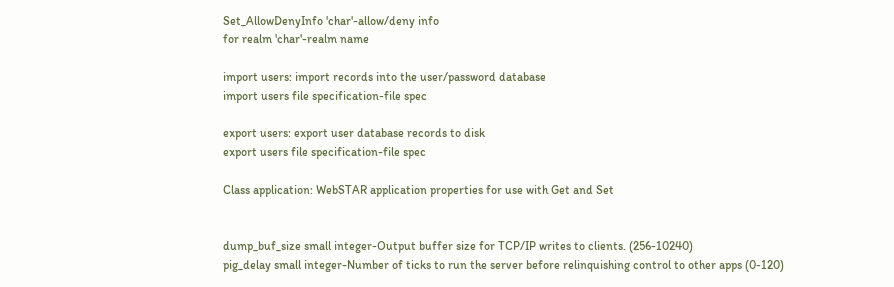Set_AllowDenyInfo 'char'-allow/deny info
for realm 'char'-realm name

import users: import records into the user/password database
import users file specification-file spec

export users: export user database records to disk
export users file specification-file spec

Class application: WebSTAR application properties for use with Get and Set


dump_buf_size small integer-Output buffer size for TCP/IP writes to clients. (256-10240)
pig_delay small integer-Number of ticks to run the server before relinquishing control to other apps (0-120)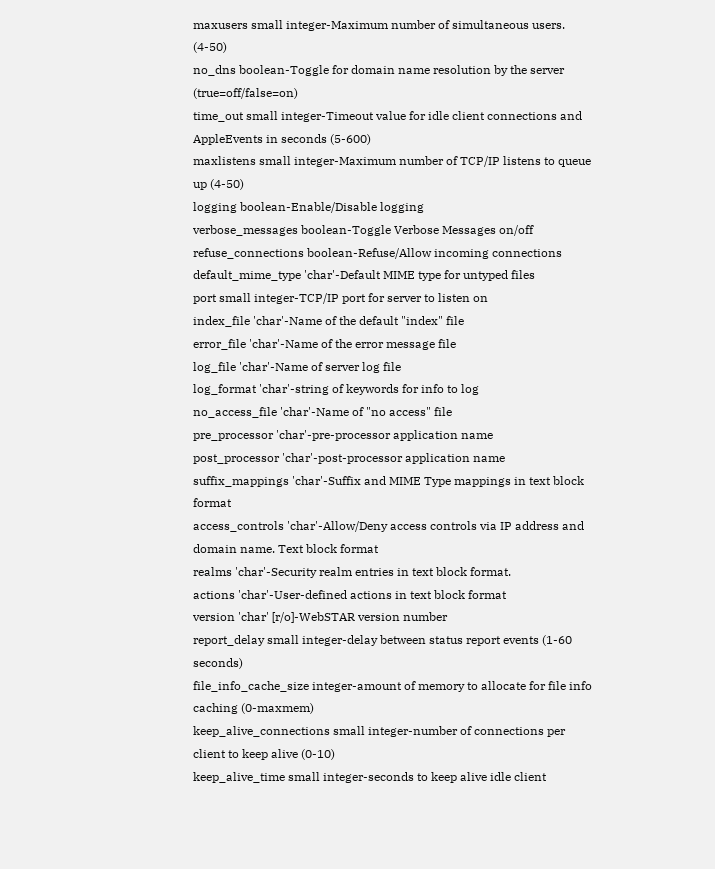maxusers small integer-Maximum number of simultaneous users. (4-50)
no_dns boolean-Toggle for domain name resolution by the server (true=off/false=on)
time_out small integer-Timeout value for idle client connections and AppleEvents in seconds (5-600)
maxlistens small integer-Maximum number of TCP/IP listens to queue up (4-50)
logging boolean-Enable/Disable logging
verbose_messages boolean-Toggle Verbose Messages on/off
refuse_connections boolean-Refuse/Allow incoming connections
default_mime_type 'char'-Default MIME type for untyped files
port small integer-TCP/IP port for server to listen on
index_file 'char'-Name of the default "index" file
error_file 'char'-Name of the error message file
log_file 'char'-Name of server log file
log_format 'char'-string of keywords for info to log
no_access_file 'char'-Name of "no access" file
pre_processor 'char'-pre-processor application name
post_processor 'char'-post-processor application name
suffix_mappings 'char'-Suffix and MIME Type mappings in text block format
access_controls 'char'-Allow/Deny access controls via IP address and domain name. Text block format
realms 'char'-Security realm entries in text block format.
actions 'char'-User-defined actions in text block format
version 'char' [r/o]-WebSTAR version number
report_delay small integer-delay between status report events (1-60 seconds)
file_info_cache_size integer-amount of memory to allocate for file info caching (0-maxmem)
keep_alive_connections small integer-number of connections per client to keep alive (0-10)
keep_alive_time small integer-seconds to keep alive idle client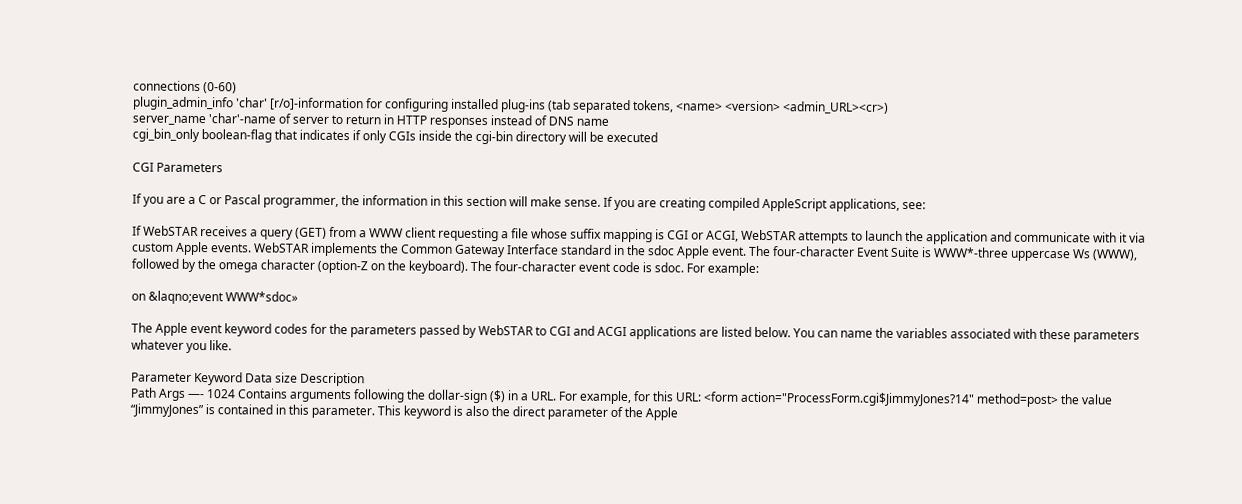connections (0-60)
plugin_admin_info 'char' [r/o]-information for configuring installed plug-ins (tab separated tokens, <name> <version> <admin_URL><cr>)
server_name 'char'-name of server to return in HTTP responses instead of DNS name
cgi_bin_only boolean-flag that indicates if only CGIs inside the cgi-bin directory will be executed

CGI Parameters

If you are a C or Pascal programmer, the information in this section will make sense. If you are creating compiled AppleScript applications, see:

If WebSTAR receives a query (GET) from a WWW client requesting a file whose suffix mapping is CGI or ACGI, WebSTAR attempts to launch the application and communicate with it via custom Apple events. WebSTAR implements the Common Gateway Interface standard in the sdoc Apple event. The four-character Event Suite is WWW*-three uppercase Ws (WWW), followed by the omega character (option-Z on the keyboard). The four-character event code is sdoc. For example:

on &laqno;event WWW*sdoc»

The Apple event keyword codes for the parameters passed by WebSTAR to CGI and ACGI applications are listed below. You can name the variables associated with these parameters whatever you like.

Parameter Keyword Data size Description
Path Args —- 1024 Contains arguments following the dollar-sign ($) in a URL. For example, for this URL: <form action="ProcessForm.cgi$JimmyJones?14" method=post> the value “JimmyJones” is contained in this parameter. This keyword is also the direct parameter of the Apple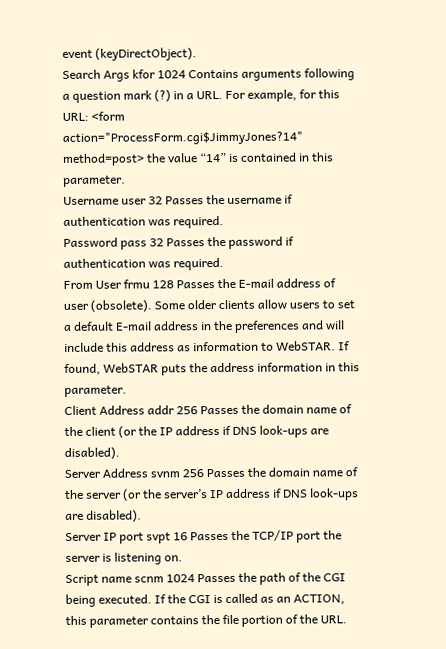event (keyDirectObject).
Search Args kfor 1024 Contains arguments following a question mark (?) in a URL. For example, for this URL: <form action="ProcessForm.cgi$JimmyJones?14" method=post> the value “14” is contained in this parameter.
Username user 32 Passes the username if authentication was required.
Password pass 32 Passes the password if authentication was required.
From User frmu 128 Passes the E-mail address of user (obsolete). Some older clients allow users to set a default E-mail address in the preferences and will include this address as information to WebSTAR. If found, WebSTAR puts the address information in this parameter.
Client Address addr 256 Passes the domain name of the client (or the IP address if DNS look-ups are disabled).
Server Address svnm 256 Passes the domain name of the server (or the server’s IP address if DNS look-ups are disabled).
Server IP port svpt 16 Passes the TCP/IP port the server is listening on.
Script name scnm 1024 Passes the path of the CGI being executed. If the CGI is called as an ACTION, this parameter contains the file portion of the URL.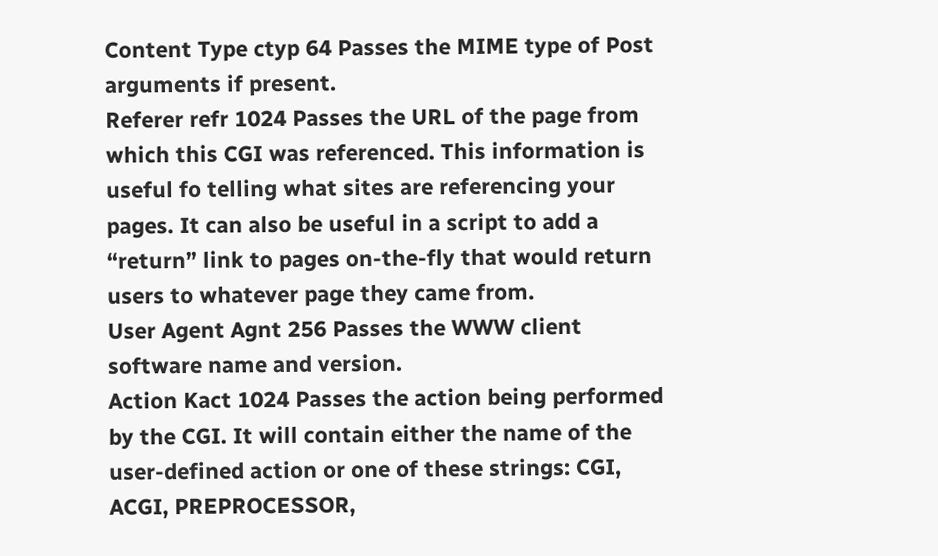Content Type ctyp 64 Passes the MIME type of Post arguments if present.
Referer refr 1024 Passes the URL of the page from which this CGI was referenced. This information is useful fo telling what sites are referencing your pages. It can also be useful in a script to add a “return” link to pages on-the-fly that would return users to whatever page they came from.
User Agent Agnt 256 Passes the WWW client software name and version.
Action Kact 1024 Passes the action being performed by the CGI. It will contain either the name of the user-defined action or one of these strings: CGI, ACGI, PREPROCESSOR,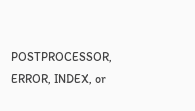POSTPROCESSOR, ERROR, INDEX, or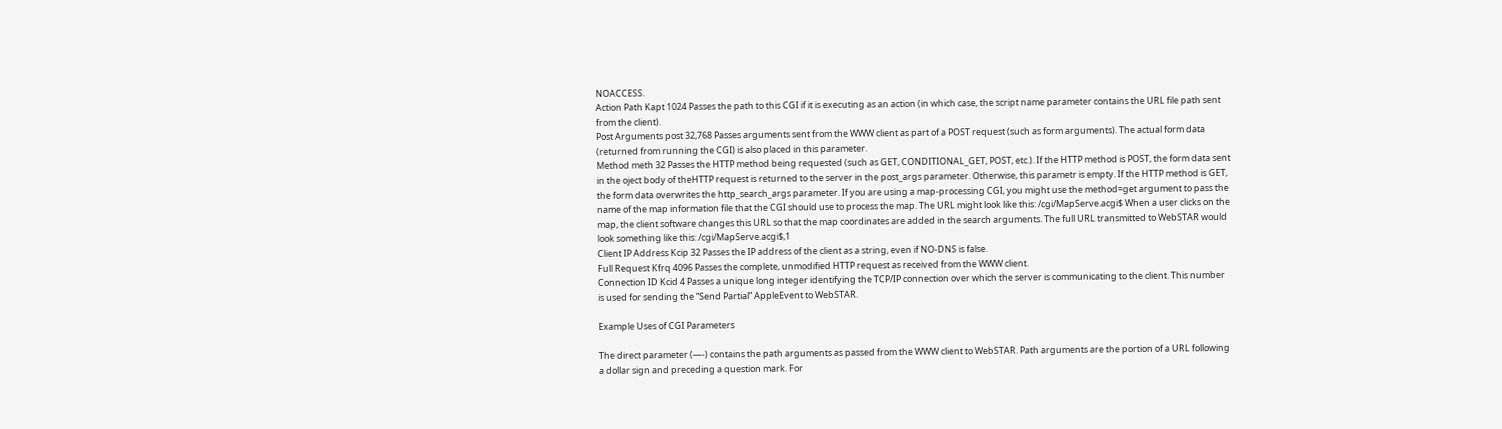NOACCESS.
Action Path Kapt 1024 Passes the path to this CGI if it is executing as an action (in which case, the script name parameter contains the URL file path sent from the client).
Post Arguments post 32,768 Passes arguments sent from the WWW client as part of a POST request (such as form arguments). The actual form data (returned from running the CGI) is also placed in this parameter.
Method meth 32 Passes the HTTP method being requested (such as GET, CONDITIONAL_GET, POST, etc.). If the HTTP method is POST, the form data sent in the oject body of theHTTP request is returned to the server in the post_args parameter. Otherwise, this parametr is empty. If the HTTP method is GET, the form data overwrites the http_search_args parameter. If you are using a map-processing CGI, you might use the method=get argument to pass the name of the map information file that the CGI should use to process the map. The URL might look like this: /cgi/MapServe.acgi$ When a user clicks on the map, the client software changes this URL so that the map coordinates are added in the search arguments. The full URL transmitted to WebSTAR would look something like this: /cgi/MapServe.acgi$,1
Client IP Address Kcip 32 Passes the IP address of the client as a string, even if NO-DNS is false.
Full Request Kfrq 4096 Passes the complete, unmodified HTTP request as received from the WWW client.
Connection ID Kcid 4 Passes a unique long integer identifying the TCP/IP connection over which the server is communicating to the client. This number is used for sending the “Send Partial” AppleEvent to WebSTAR.

Example Uses of CGI Parameters

The direct parameter (—-) contains the path arguments as passed from the WWW client to WebSTAR. Path arguments are the portion of a URL following a dollar sign and preceding a question mark. For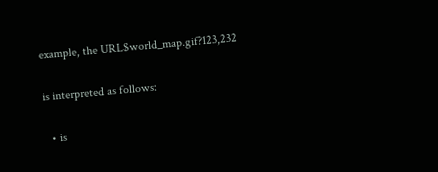example, the URL$world_map.gif?123,232

is interpreted as follows:

  • is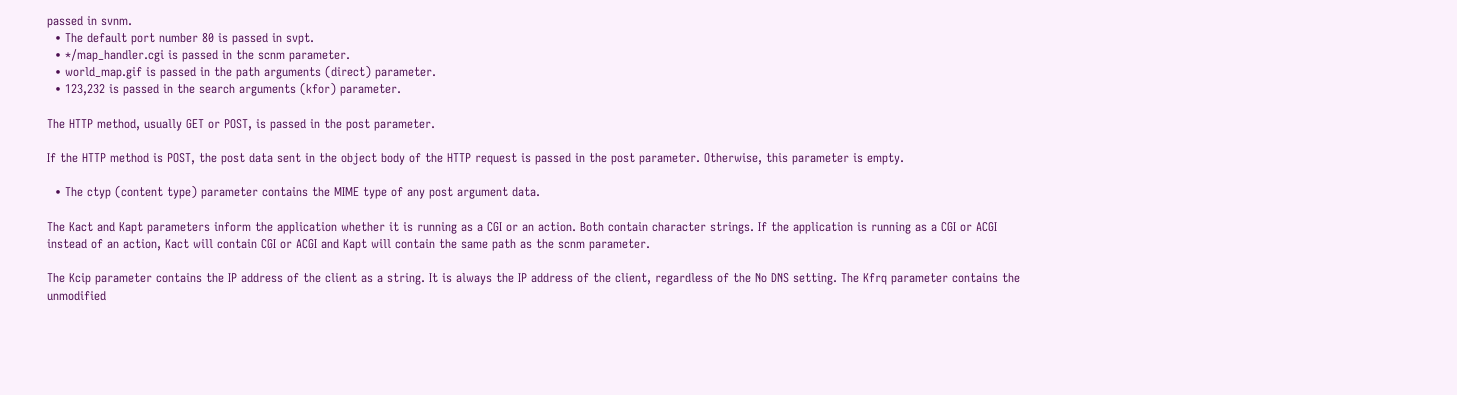passed in svnm.
  • The default port number 80 is passed in svpt.
  • */map_handler.cgi is passed in the scnm parameter.
  • world_map.gif is passed in the path arguments (direct) parameter.
  • 123,232 is passed in the search arguments (kfor) parameter.

The HTTP method, usually GET or POST, is passed in the post parameter.

If the HTTP method is POST, the post data sent in the object body of the HTTP request is passed in the post parameter. Otherwise, this parameter is empty.

  • The ctyp (content type) parameter contains the MIME type of any post argument data.

The Kact and Kapt parameters inform the application whether it is running as a CGI or an action. Both contain character strings. If the application is running as a CGI or ACGI instead of an action, Kact will contain CGI or ACGI and Kapt will contain the same path as the scnm parameter.

The Kcip parameter contains the IP address of the client as a string. It is always the IP address of the client, regardless of the No DNS setting. The Kfrq parameter contains the unmodified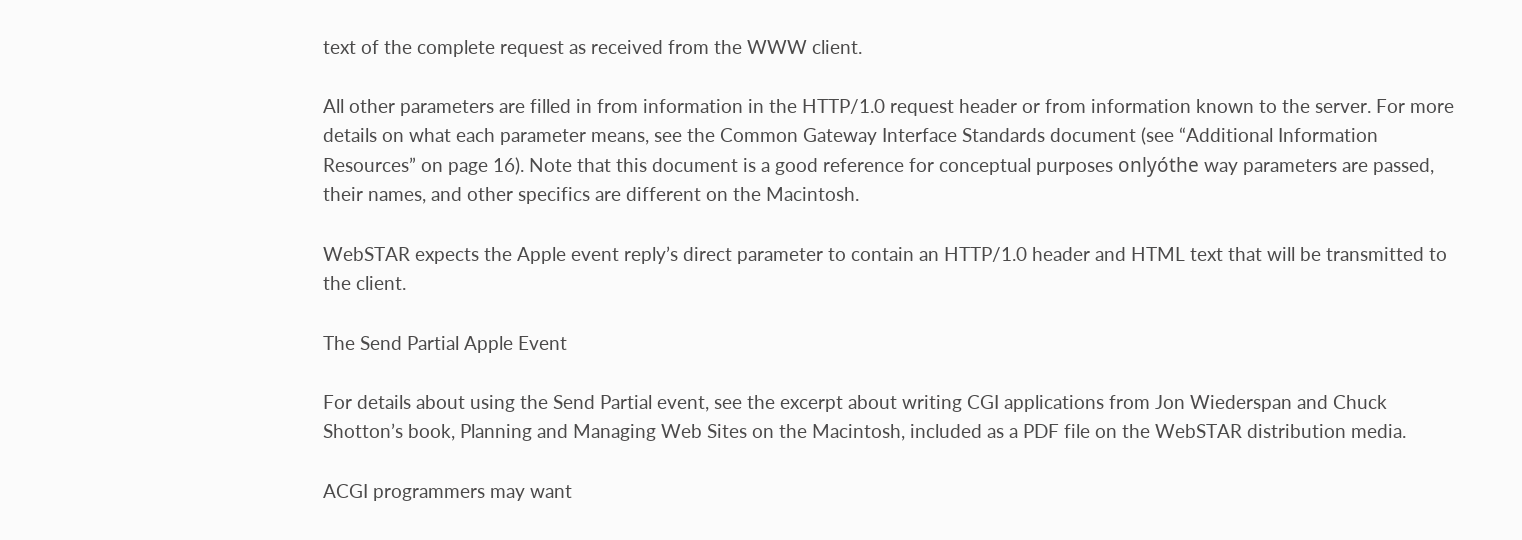text of the complete request as received from the WWW client.

All other parameters are filled in from information in the HTTP/1.0 request header or from information known to the server. For more details on what each parameter means, see the Common Gateway Interface Standards document (see “Additional Information Resources” on page 16). Note that this document is a good reference for conceptual purposes onlyóthe way parameters are passed, their names, and other specifics are different on the Macintosh.

WebSTAR expects the Apple event reply’s direct parameter to contain an HTTP/1.0 header and HTML text that will be transmitted to the client.

The Send Partial Apple Event

For details about using the Send Partial event, see the excerpt about writing CGI applications from Jon Wiederspan and Chuck Shotton’s book, Planning and Managing Web Sites on the Macintosh, included as a PDF file on the WebSTAR distribution media.

ACGI programmers may want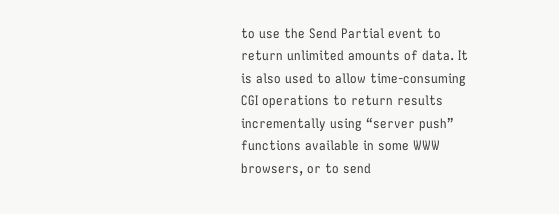to use the Send Partial event to return unlimited amounts of data. It is also used to allow time-consuming CGI operations to return results incrementally using “server push” functions available in some WWW browsers, or to send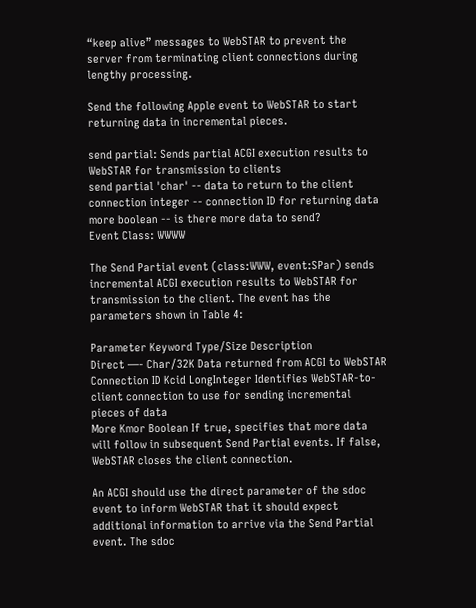“keep alive” messages to WebSTAR to prevent the server from terminating client connections during lengthy processing.

Send the following Apple event to WebSTAR to start returning data in incremental pieces.

send partial: Sends partial ACGI execution results to WebSTAR for transmission to clients
send partial 'char' -- data to return to the client
connection integer -- connection ID for returning data
more boolean -- is there more data to send?
Event Class: WWWW

The Send Partial event (class:WWW, event:SPar) sends incremental ACGI execution results to WebSTAR for transmission to the client. The event has the parameters shown in Table 4:

Parameter Keyword Type/Size Description
Direct —- Char/32K Data returned from ACGI to WebSTAR
Connection ID Kcid LongInteger Identifies WebSTAR-to-client connection to use for sending incremental pieces of data
More Kmor Boolean If true, specifies that more data will follow in subsequent Send Partial events. If false, WebSTAR closes the client connection.

An ACGI should use the direct parameter of the sdoc event to inform WebSTAR that it should expect additional information to arrive via the Send Partial event. The sdoc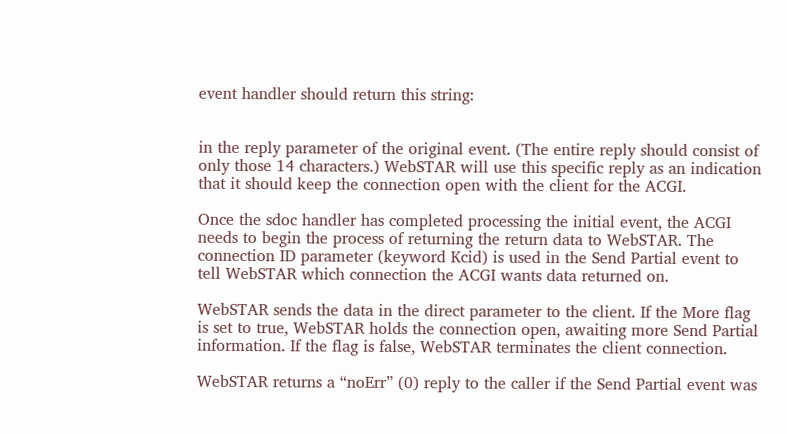event handler should return this string:


in the reply parameter of the original event. (The entire reply should consist of only those 14 characters.) WebSTAR will use this specific reply as an indication that it should keep the connection open with the client for the ACGI.

Once the sdoc handler has completed processing the initial event, the ACGI needs to begin the process of returning the return data to WebSTAR. The connection ID parameter (keyword Kcid) is used in the Send Partial event to tell WebSTAR which connection the ACGI wants data returned on.

WebSTAR sends the data in the direct parameter to the client. If the More flag is set to true, WebSTAR holds the connection open, awaiting more Send Partial information. If the flag is false, WebSTAR terminates the client connection.

WebSTAR returns a “noErr” (0) reply to the caller if the Send Partial event was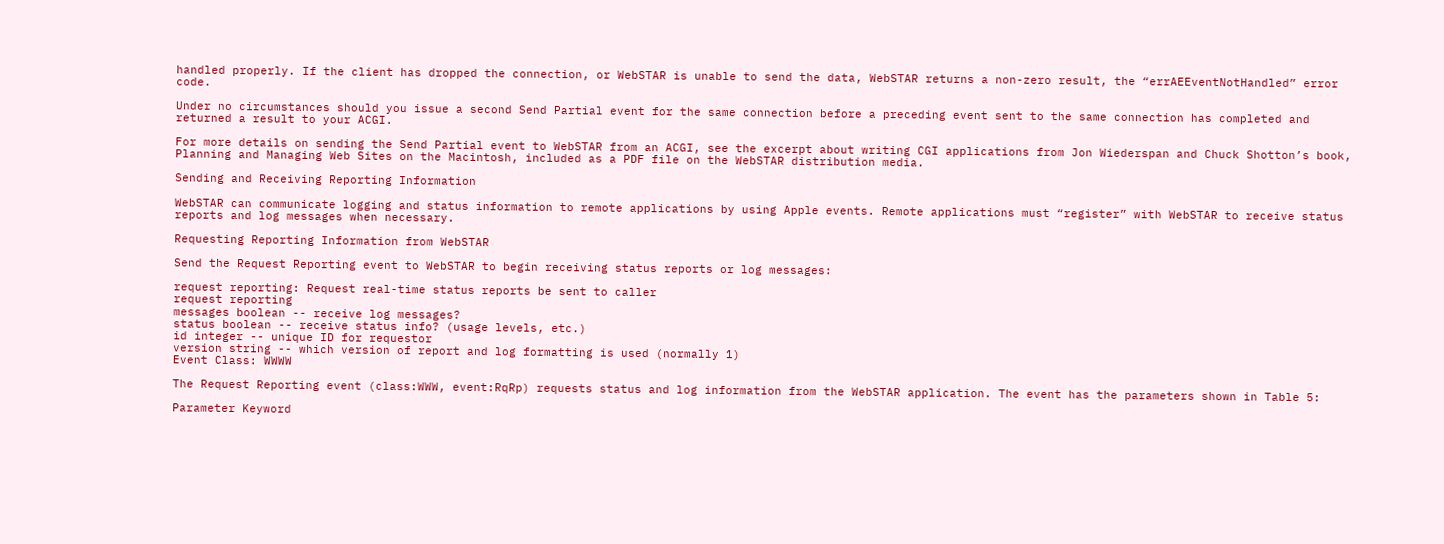handled properly. If the client has dropped the connection, or WebSTAR is unable to send the data, WebSTAR returns a non-zero result, the “errAEEventNotHandled” error code.

Under no circumstances should you issue a second Send Partial event for the same connection before a preceding event sent to the same connection has completed and returned a result to your ACGI.

For more details on sending the Send Partial event to WebSTAR from an ACGI, see the excerpt about writing CGI applications from Jon Wiederspan and Chuck Shotton’s book, Planning and Managing Web Sites on the Macintosh, included as a PDF file on the WebSTAR distribution media.

Sending and Receiving Reporting Information

WebSTAR can communicate logging and status information to remote applications by using Apple events. Remote applications must “register” with WebSTAR to receive status reports and log messages when necessary.

Requesting Reporting Information from WebSTAR

Send the Request Reporting event to WebSTAR to begin receiving status reports or log messages:

request reporting: Request real-time status reports be sent to caller
request reporting
messages boolean -- receive log messages?
status boolean -- receive status info? (usage levels, etc.)
id integer -- unique ID for requestor
version string -- which version of report and log formatting is used (normally 1)
Event Class: WWWW

The Request Reporting event (class:WWW, event:RqRp) requests status and log information from the WebSTAR application. The event has the parameters shown in Table 5:

Parameter Keyword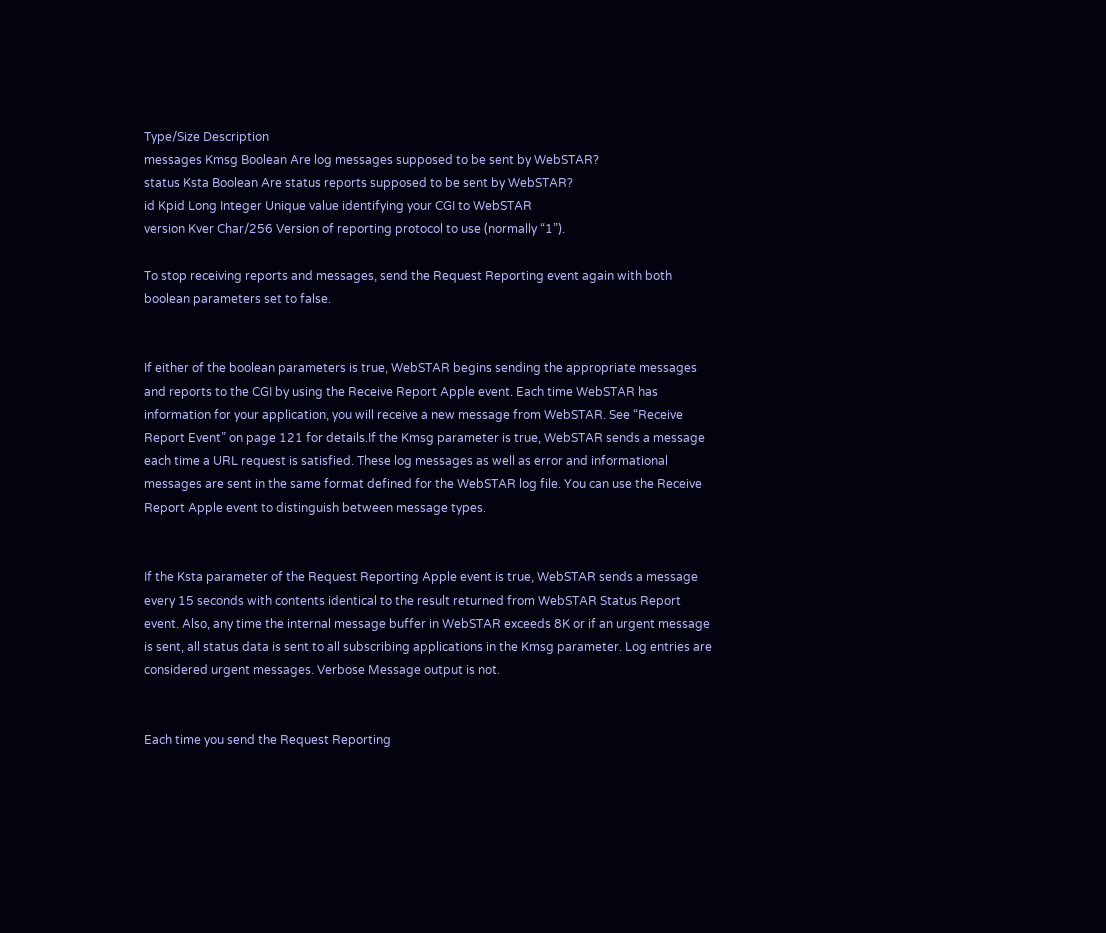Type/Size Description
messages Kmsg Boolean Are log messages supposed to be sent by WebSTAR?
status Ksta Boolean Are status reports supposed to be sent by WebSTAR?
id Kpid Long Integer Unique value identifying your CGI to WebSTAR
version Kver Char/256 Version of reporting protocol to use (normally “1”).

To stop receiving reports and messages, send the Request Reporting event again with both boolean parameters set to false.


If either of the boolean parameters is true, WebSTAR begins sending the appropriate messages and reports to the CGI by using the Receive Report Apple event. Each time WebSTAR has information for your application, you will receive a new message from WebSTAR. See “Receive Report Event” on page 121 for details.If the Kmsg parameter is true, WebSTAR sends a message each time a URL request is satisfied. These log messages as well as error and informational messages are sent in the same format defined for the WebSTAR log file. You can use the Receive Report Apple event to distinguish between message types.


If the Ksta parameter of the Request Reporting Apple event is true, WebSTAR sends a message every 15 seconds with contents identical to the result returned from WebSTAR Status Report event. Also, any time the internal message buffer in WebSTAR exceeds 8K or if an urgent message is sent, all status data is sent to all subscribing applications in the Kmsg parameter. Log entries are considered urgent messages. Verbose Message output is not.


Each time you send the Request Reporting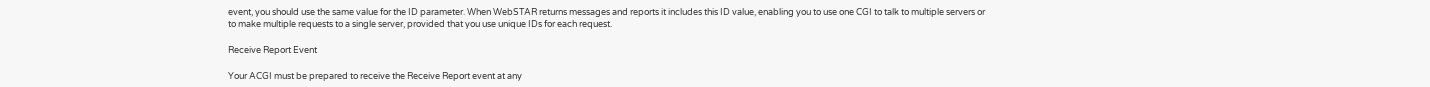event, you should use the same value for the ID parameter. When WebSTAR returns messages and reports it includes this ID value, enabling you to use one CGI to talk to multiple servers or to make multiple requests to a single server, provided that you use unique IDs for each request.

Receive Report Event

Your ACGI must be prepared to receive the Receive Report event at any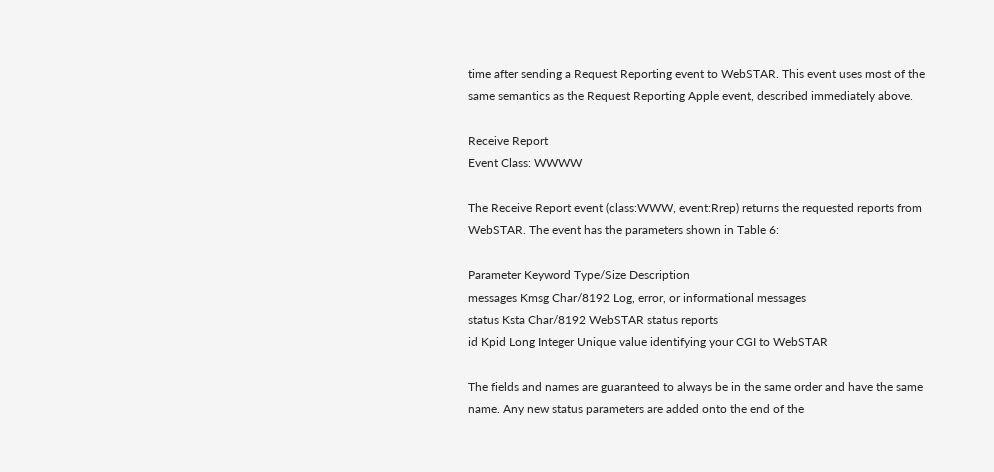time after sending a Request Reporting event to WebSTAR. This event uses most of the same semantics as the Request Reporting Apple event, described immediately above.

Receive Report
Event Class: WWWW

The Receive Report event (class:WWW, event:Rrep) returns the requested reports from WebSTAR. The event has the parameters shown in Table 6:

Parameter Keyword Type/Size Description
messages Kmsg Char/8192 Log, error, or informational messages
status Ksta Char/8192 WebSTAR status reports
id Kpid Long Integer Unique value identifying your CGI to WebSTAR

The fields and names are guaranteed to always be in the same order and have the same name. Any new status parameters are added onto the end of the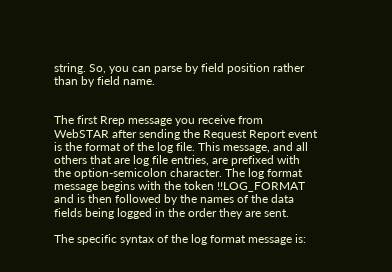string. So, you can parse by field position rather than by field name.


The first Rrep message you receive from WebSTAR after sending the Request Report event is the format of the log file. This message, and all others that are log file entries, are prefixed with the option-semicolon character. The log format message begins with the token !!LOG_FORMAT and is then followed by the names of the data fields being logged in the order they are sent.

The specific syntax of the log format message is: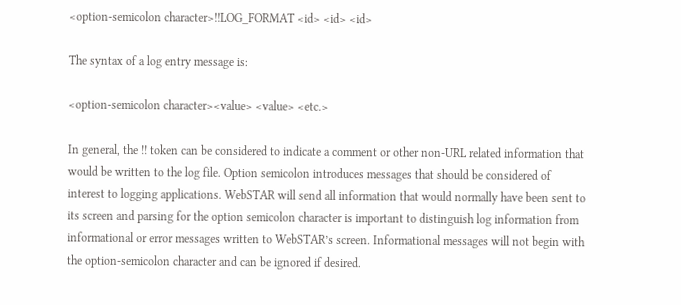<option-semicolon character>!!LOG_FORMAT <id> <id> <id>

The syntax of a log entry message is:

<option-semicolon character><value> <value> <etc.>

In general, the !! token can be considered to indicate a comment or other non-URL related information that would be written to the log file. Option semicolon introduces messages that should be considered of interest to logging applications. WebSTAR will send all information that would normally have been sent to its screen and parsing for the option semicolon character is important to distinguish log information from informational or error messages written to WebSTAR’s screen. Informational messages will not begin with the option-semicolon character and can be ignored if desired.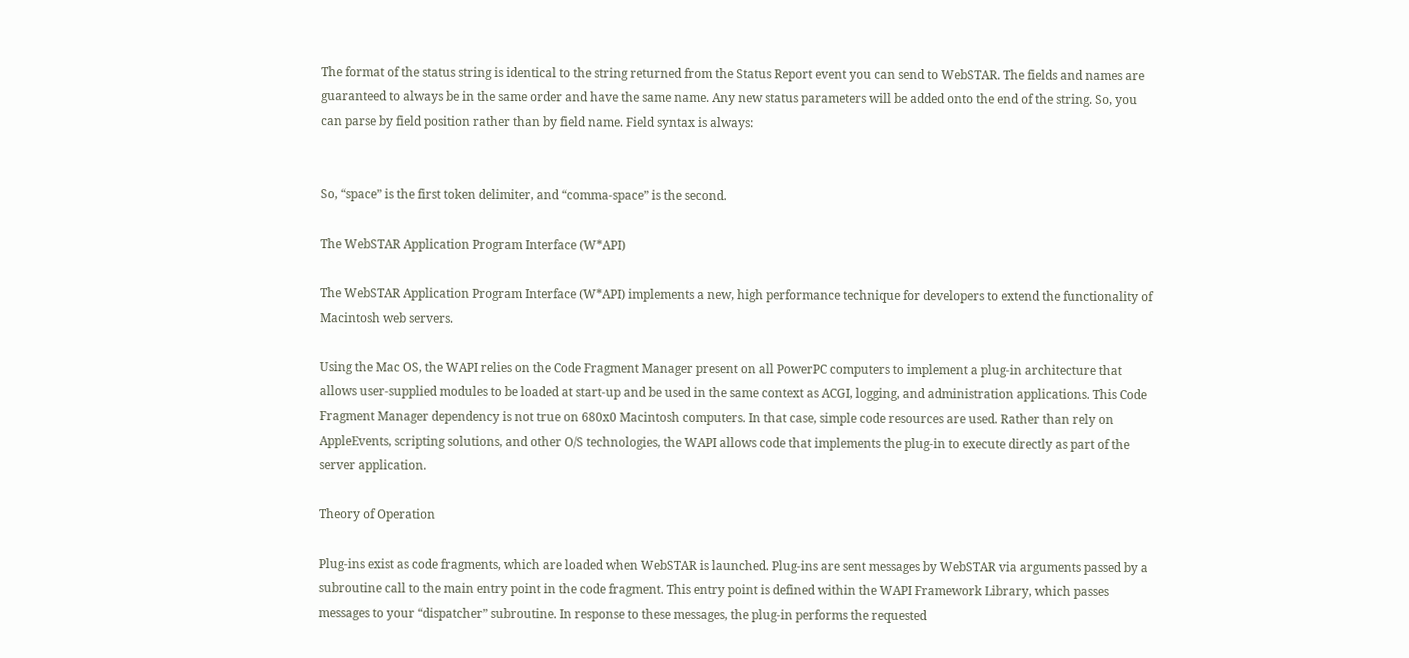The format of the status string is identical to the string returned from the Status Report event you can send to WebSTAR. The fields and names are guaranteed to always be in the same order and have the same name. Any new status parameters will be added onto the end of the string. So, you can parse by field position rather than by field name. Field syntax is always:


So, “space” is the first token delimiter, and “comma-space” is the second.

The WebSTAR Application Program Interface (W*API)

The WebSTAR Application Program Interface (W*API) implements a new, high performance technique for developers to extend the functionality of Macintosh web servers.

Using the Mac OS, the WAPI relies on the Code Fragment Manager present on all PowerPC computers to implement a plug-in architecture that allows user-supplied modules to be loaded at start-up and be used in the same context as ACGI, logging, and administration applications. This Code Fragment Manager dependency is not true on 680x0 Macintosh computers. In that case, simple code resources are used. Rather than rely on AppleEvents, scripting solutions, and other O/S technologies, the WAPI allows code that implements the plug-in to execute directly as part of the server application.

Theory of Operation

Plug-ins exist as code fragments, which are loaded when WebSTAR is launched. Plug-ins are sent messages by WebSTAR via arguments passed by a subroutine call to the main entry point in the code fragment. This entry point is defined within the WAPI Framework Library, which passes messages to your “dispatcher” subroutine. In response to these messages, the plug-in performs the requested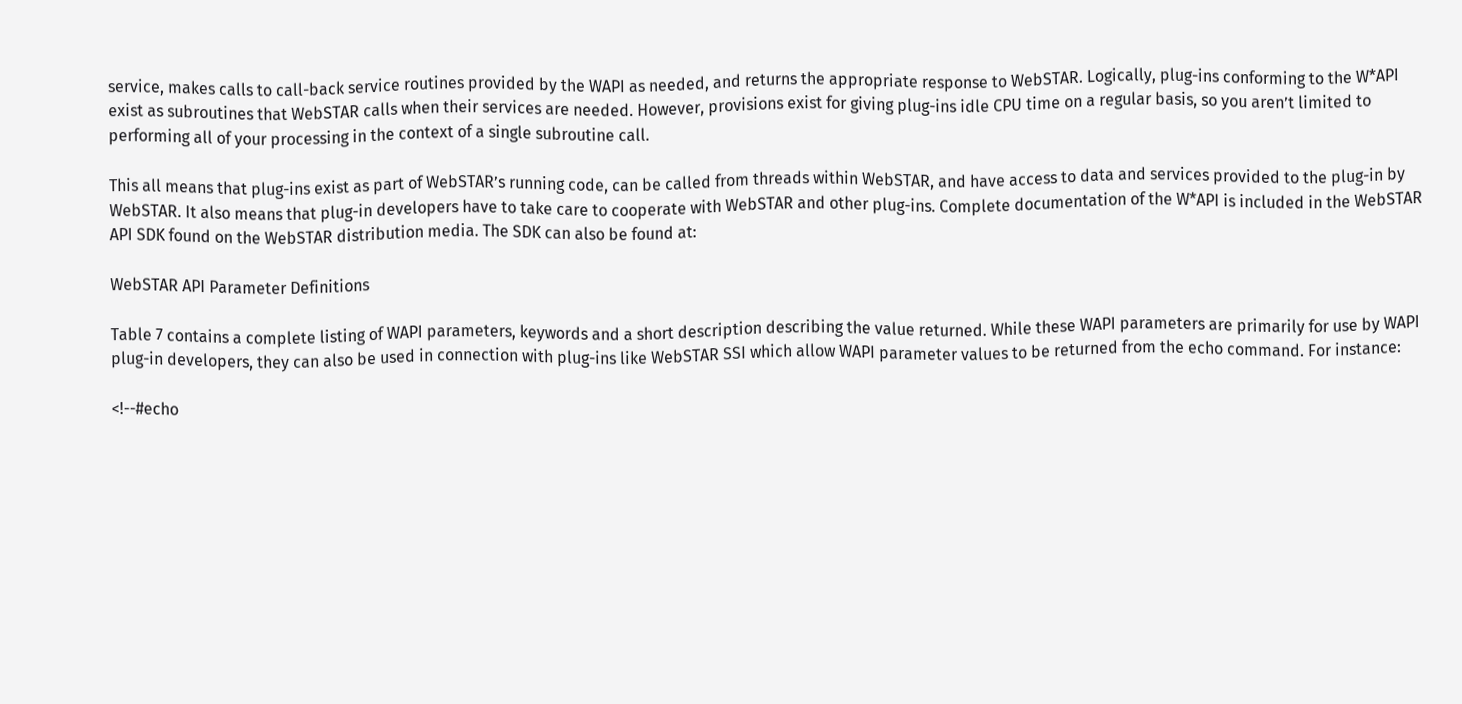service, makes calls to call-back service routines provided by the WAPI as needed, and returns the appropriate response to WebSTAR. Logically, plug-ins conforming to the W*API exist as subroutines that WebSTAR calls when their services are needed. However, provisions exist for giving plug-ins idle CPU time on a regular basis, so you aren’t limited to performing all of your processing in the context of a single subroutine call.

This all means that plug-ins exist as part of WebSTAR’s running code, can be called from threads within WebSTAR, and have access to data and services provided to the plug-in by WebSTAR. It also means that plug-in developers have to take care to cooperate with WebSTAR and other plug-ins. Complete documentation of the W*API is included in the WebSTAR API SDK found on the WebSTAR distribution media. The SDK can also be found at:

WebSTAR API Parameter Definitions

Table 7 contains a complete listing of WAPI parameters, keywords and a short description describing the value returned. While these WAPI parameters are primarily for use by WAPI plug-in developers, they can also be used in connection with plug-ins like WebSTAR SSI which allow WAPI parameter values to be returned from the echo command. For instance:

<!--#echo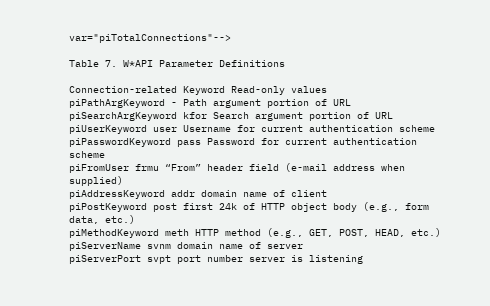var="piTotalConnections"-->

Table 7. W*API Parameter Definitions

Connection-related Keyword Read-only values
piPathArgKeyword - Path argument portion of URL
piSearchArgKeyword kfor Search argument portion of URL
piUserKeyword user Username for current authentication scheme
piPasswordKeyword pass Password for current authentication scheme
piFromUser frmu “From” header field (e-mail address when supplied)
piAddressKeyword addr domain name of client
piPostKeyword post first 24k of HTTP object body (e.g., form data, etc.)
piMethodKeyword meth HTTP method (e.g., GET, POST, HEAD, etc.)
piServerName svnm domain name of server
piServerPort svpt port number server is listening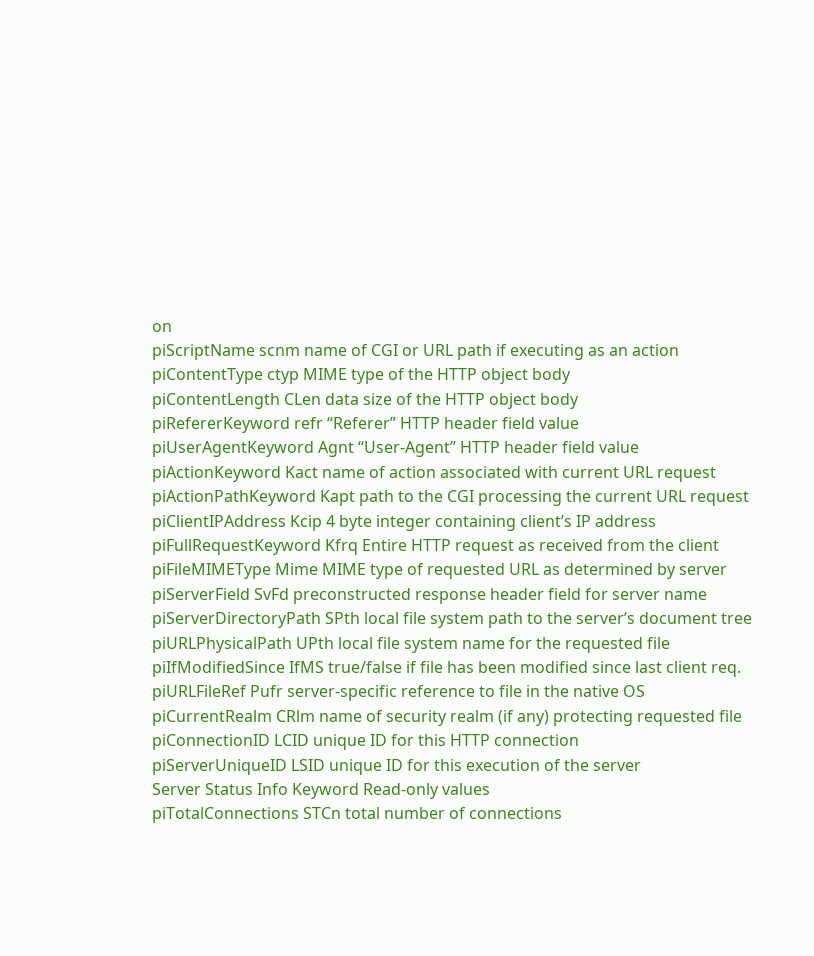on
piScriptName scnm name of CGI or URL path if executing as an action
piContentType ctyp MIME type of the HTTP object body
piContentLength CLen data size of the HTTP object body
piRefererKeyword refr “Referer” HTTP header field value
piUserAgentKeyword Agnt “User-Agent” HTTP header field value
piActionKeyword Kact name of action associated with current URL request
piActionPathKeyword Kapt path to the CGI processing the current URL request
piClientIPAddress Kcip 4 byte integer containing client’s IP address
piFullRequestKeyword Kfrq Entire HTTP request as received from the client
piFileMIMEType Mime MIME type of requested URL as determined by server
piServerField SvFd preconstructed response header field for server name
piServerDirectoryPath SPth local file system path to the server’s document tree
piURLPhysicalPath UPth local file system name for the requested file
piIfModifiedSince IfMS true/false if file has been modified since last client req.
piURLFileRef Pufr server-specific reference to file in the native OS
piCurrentRealm CRlm name of security realm (if any) protecting requested file
piConnectionID LCID unique ID for this HTTP connection
piServerUniqueID LSID unique ID for this execution of the server
Server Status Info Keyword Read-only values
piTotalConnections STCn total number of connections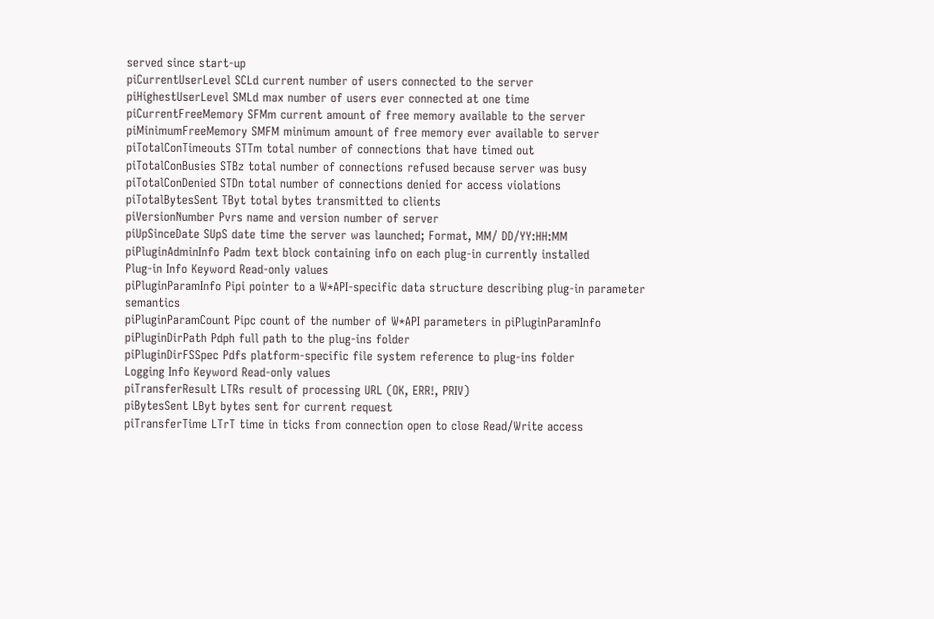served since start-up
piCurrentUserLevel SCLd current number of users connected to the server
piHighestUserLevel SMLd max number of users ever connected at one time
piCurrentFreeMemory SFMm current amount of free memory available to the server
piMinimumFreeMemory SMFM minimum amount of free memory ever available to server
piTotalConTimeouts STTm total number of connections that have timed out
piTotalConBusies STBz total number of connections refused because server was busy
piTotalConDenied STDn total number of connections denied for access violations
piTotalBytesSent TByt total bytes transmitted to clients
piVersionNumber Pvrs name and version number of server
piUpSinceDate SUpS date time the server was launched; Format, MM/ DD/YY:HH:MM
piPluginAdminInfo Padm text block containing info on each plug-in currently installed
Plug-in Info Keyword Read-only values
piPluginParamInfo Pipi pointer to a W*API-specific data structure describing plug-in parameter semantics
piPluginParamCount Pipc count of the number of W*API parameters in piPluginParamInfo
piPluginDirPath Pdph full path to the plug-ins folder
piPluginDirFSSpec Pdfs platform-specific file system reference to plug-ins folder
Logging Info Keyword Read-only values
piTransferResult LTRs result of processing URL (OK, ERR!, PRIV)
piBytesSent LByt bytes sent for current request
piTransferTime LTrT time in ticks from connection open to close Read/Write access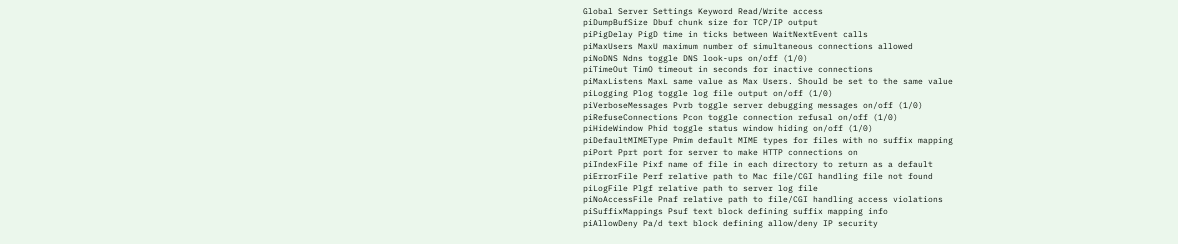Global Server Settings Keyword Read/Write access
piDumpBufSize Dbuf chunk size for TCP/IP output
piPigDelay PigD time in ticks between WaitNextEvent calls
piMaxUsers MaxU maximum number of simultaneous connections allowed
piNoDNS Ndns toggle DNS look-ups on/off (1/0)
piTimeOut TimO timeout in seconds for inactive connections
piMaxListens MaxL same value as Max Users. Should be set to the same value
piLogging Plog toggle log file output on/off (1/0)
piVerboseMessages Pvrb toggle server debugging messages on/off (1/0)
piRefuseConnections Pcon toggle connection refusal on/off (1/0)
piHideWindow Phid toggle status window hiding on/off (1/0)
piDefaultMIMEType Pmim default MIME types for files with no suffix mapping
piPort Pprt port for server to make HTTP connections on
piIndexFile Pixf name of file in each directory to return as a default
piErrorFile Perf relative path to Mac file/CGI handling file not found
piLogFile Plgf relative path to server log file
piNoAccessFile Pnaf relative path to file/CGI handling access violations
piSuffixMappings Psuf text block defining suffix mapping info
piAllowDeny Pa/d text block defining allow/deny IP security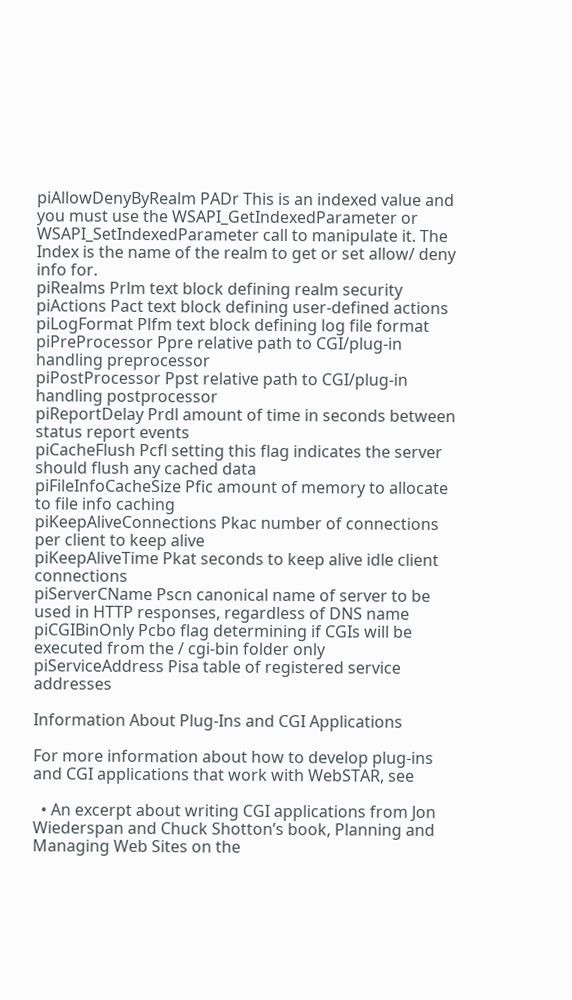piAllowDenyByRealm PADr This is an indexed value and you must use the WSAPI_GetIndexedParameter or WSAPI_SetIndexedParameter call to manipulate it. The Index is the name of the realm to get or set allow/ deny info for.
piRealms Prlm text block defining realm security
piActions Pact text block defining user-defined actions
piLogFormat Plfm text block defining log file format
piPreProcessor Ppre relative path to CGI/plug-in handling preprocessor
piPostProcessor Ppst relative path to CGI/plug-in handling postprocessor
piReportDelay Prdl amount of time in seconds between status report events
piCacheFlush Pcfl setting this flag indicates the server should flush any cached data
piFileInfoCacheSize Pfic amount of memory to allocate to file info caching
piKeepAliveConnections Pkac number of connections per client to keep alive
piKeepAliveTime Pkat seconds to keep alive idle client connections
piServerCName Pscn canonical name of server to be used in HTTP responses, regardless of DNS name
piCGIBinOnly Pcbo flag determining if CGIs will be executed from the / cgi-bin folder only
piServiceAddress Pisa table of registered service addresses

Information About Plug-Ins and CGI Applications

For more information about how to develop plug-ins and CGI applications that work with WebSTAR, see

  • An excerpt about writing CGI applications from Jon Wiederspan and Chuck Shotton’s book, Planning and Managing Web Sites on the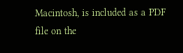Macintosh, is included as a PDF file on the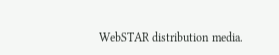WebSTAR distribution media.